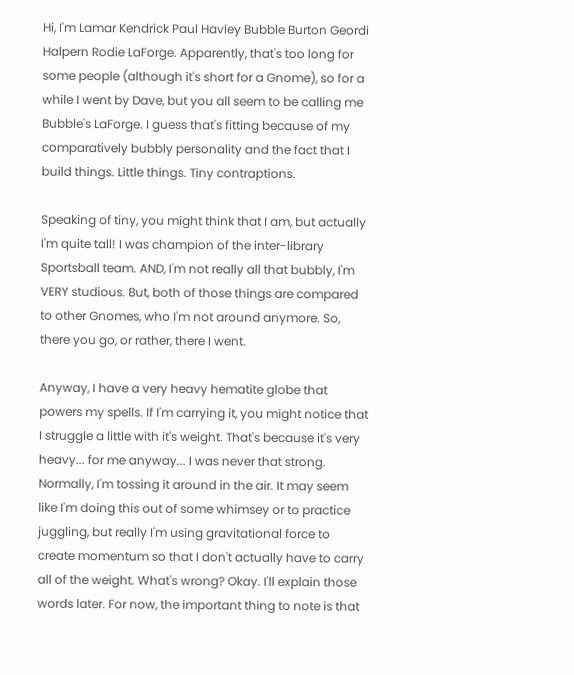Hi, I'm Lamar Kendrick Paul Havley Bubble Burton Geordi Halpern Rodie LaForge. Apparently, that's too long for some people (although it's short for a Gnome), so for a while I went by Dave, but you all seem to be calling me Bubble's LaForge. I guess that's fitting because of my comparatively bubbly personality and the fact that I build things. Little things. Tiny contraptions.

Speaking of tiny, you might think that I am, but actually I'm quite tall! I was champion of the inter-library Sportsball team. AND, I'm not really all that bubbly, I'm VERY studious. But, both of those things are compared to other Gnomes, who I'm not around anymore. So, there you go, or rather, there I went.

Anyway, I have a very heavy hematite globe that powers my spells. If I'm carrying it, you might notice that I struggle a little with it's weight. That's because it's very heavy... for me anyway... I was never that strong. Normally, I'm tossing it around in the air. It may seem like I'm doing this out of some whimsey or to practice juggling, but really I'm using gravitational force to create momentum so that I don't actually have to carry all of the weight. What's wrong? Okay. I'll explain those words later. For now, the important thing to note is that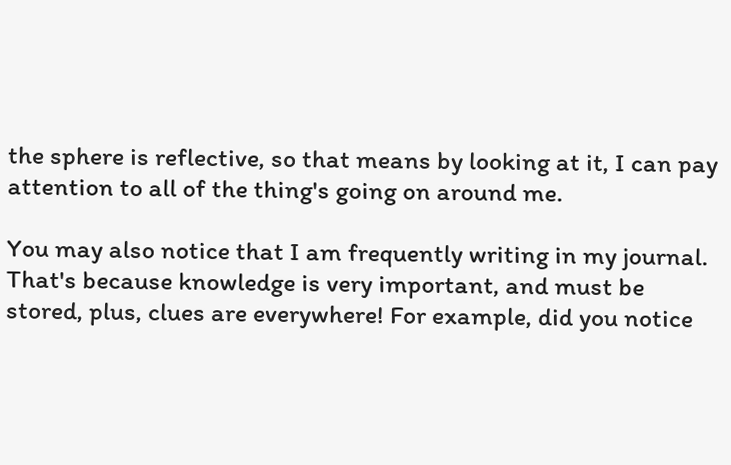the sphere is reflective, so that means by looking at it, I can pay attention to all of the thing's going on around me.

You may also notice that I am frequently writing in my journal. That's because knowledge is very important, and must be stored, plus, clues are everywhere! For example, did you notice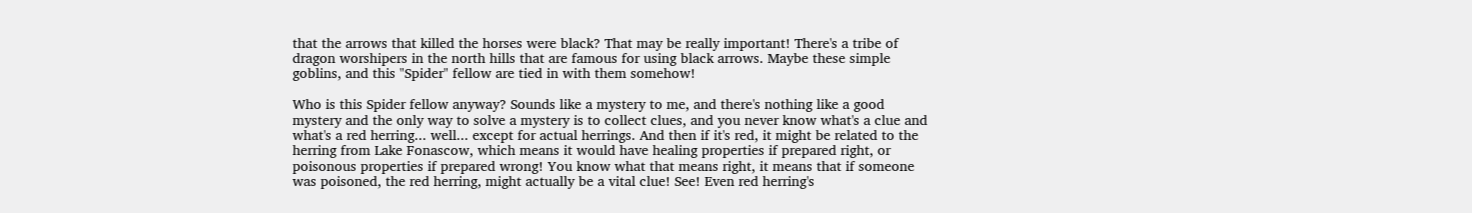that the arrows that killed the horses were black? That may be really important! There's a tribe of dragon worshipers in the north hills that are famous for using black arrows. Maybe these simple goblins, and this "Spider" fellow are tied in with them somehow!

Who is this Spider fellow anyway? Sounds like a mystery to me, and there's nothing like a good mystery and the only way to solve a mystery is to collect clues, and you never know what's a clue and what's a red herring... well... except for actual herrings. And then if it's red, it might be related to the herring from Lake Fonascow, which means it would have healing properties if prepared right, or poisonous properties if prepared wrong! You know what that means right, it means that if someone was poisoned, the red herring, might actually be a vital clue! See! Even red herring's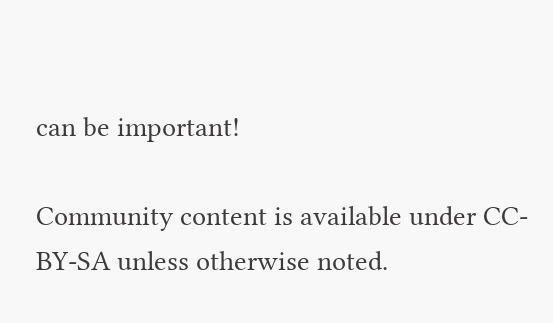can be important!

Community content is available under CC-BY-SA unless otherwise noted.